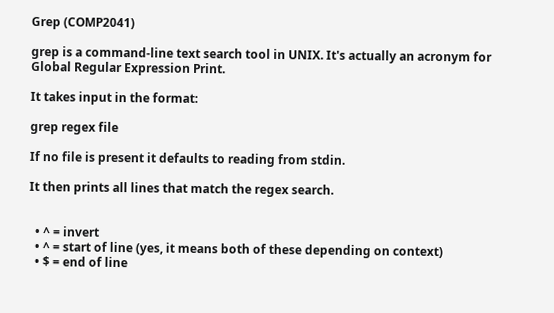Grep (COMP2041)

grep is a command-line text search tool in UNIX. It's actually an acronym for Global Regular Expression Print.

It takes input in the format:

grep regex file

If no file is present it defaults to reading from stdin.

It then prints all lines that match the regex search.


  • ^ = invert
  • ^ = start of line (yes, it means both of these depending on context)
  • $ = end of line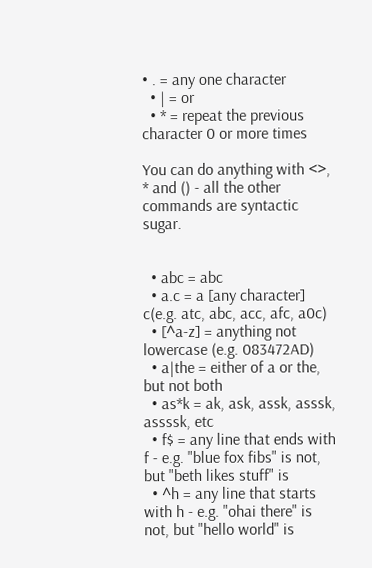• . = any one character
  • | = or
  • * = repeat the previous character 0 or more times

You can do anything with <>, * and () - all the other commands are syntactic sugar.


  • abc = abc
  • a.c = a [any character] c(e.g. atc, abc, acc, afc, a0c)
  • [^a-z] = anything not lowercase (e.g. 083472AD)
  • a|the = either of a or the, but not both
  • as*k = ak, ask, assk, asssk, assssk, etc
  • f$ = any line that ends with f - e.g. "blue fox fibs" is not, but "beth likes stuff" is
  • ^h = any line that starts with h - e.g. "ohai there" is not, but "hello world" is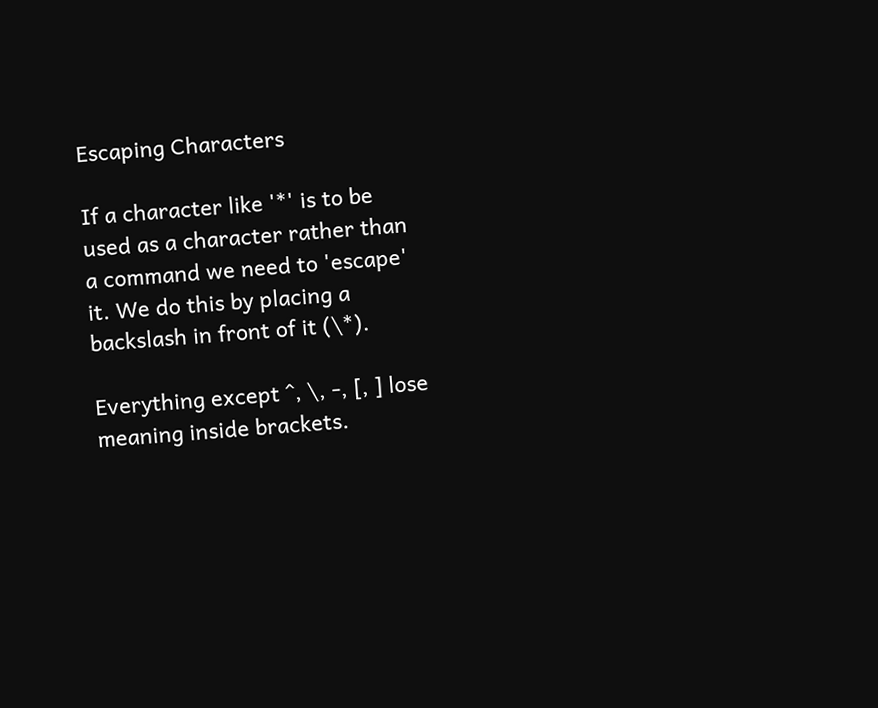Escaping Characters

If a character like '*' is to be used as a character rather than a command we need to 'escape' it. We do this by placing a backslash in front of it (\*).

Everything except ^, \, -, [, ] lose meaning inside brackets.